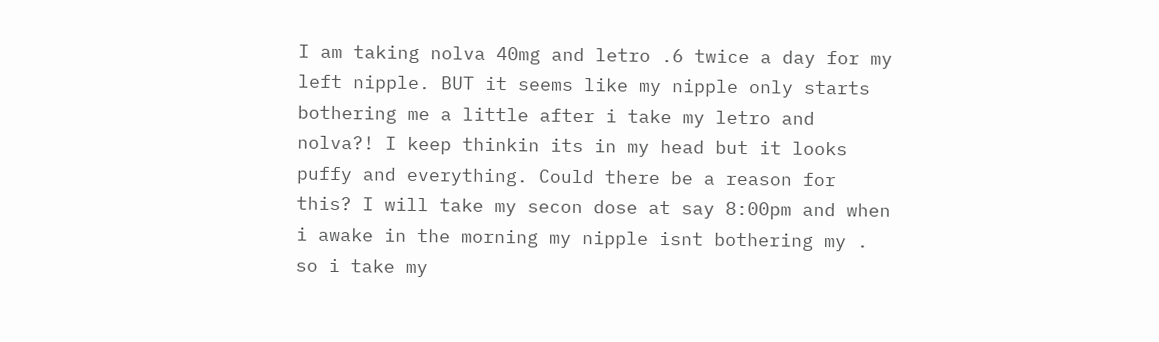I am taking nolva 40mg and letro .6 twice a day for my left nipple. BUT it seems like my nipple only starts bothering me a little after i take my letro and nolva?! I keep thinkin its in my head but it looks puffy and everything. Could there be a reason for this? I will take my secon dose at say 8:00pm and when i awake in the morning my nipple isnt bothering my . so i take my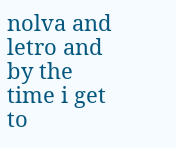nolva and letro and by the time i get to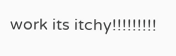work its itchy!!!!!!!!!